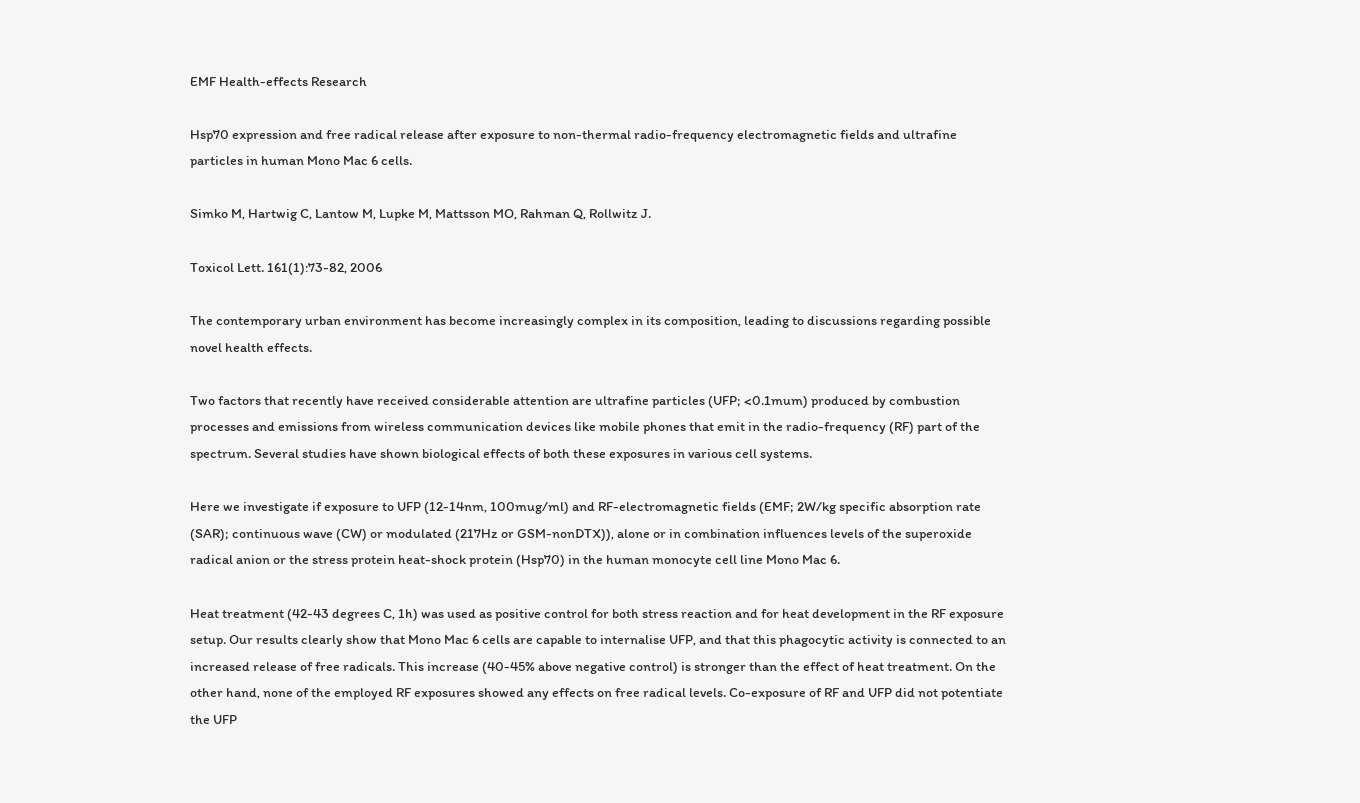EMF Health-effects Research

Hsp70 expression and free radical release after exposure to non-thermal radio-frequency electromagnetic fields and ultrafine particles in human Mono Mac 6 cells.

Simko M, Hartwig C, Lantow M, Lupke M, Mattsson MO, Rahman Q, Rollwitz J.

Toxicol Lett. 161(1):73-82, 2006

The contemporary urban environment has become increasingly complex in its composition, leading to discussions regarding possible novel health effects.

Two factors that recently have received considerable attention are ultrafine particles (UFP; <0.1mum) produced by combustion processes and emissions from wireless communication devices like mobile phones that emit in the radio-frequency (RF) part of the spectrum. Several studies have shown biological effects of both these exposures in various cell systems.

Here we investigate if exposure to UFP (12-14nm, 100mug/ml) and RF-electromagnetic fields (EMF; 2W/kg specific absorption rate (SAR); continuous wave (CW) or modulated (217Hz or GSM-nonDTX)), alone or in combination influences levels of the superoxide radical anion or the stress protein heat-shock protein (Hsp70) in the human monocyte cell line Mono Mac 6.

Heat treatment (42-43 degrees C, 1h) was used as positive control for both stress reaction and for heat development in the RF exposure setup. Our results clearly show that Mono Mac 6 cells are capable to internalise UFP, and that this phagocytic activity is connected to an increased release of free radicals. This increase (40-45% above negative control) is stronger than the effect of heat treatment. On the other hand, none of the employed RF exposures showed any effects on free radical levels. Co-exposure of RF and UFP did not potentiate the UFP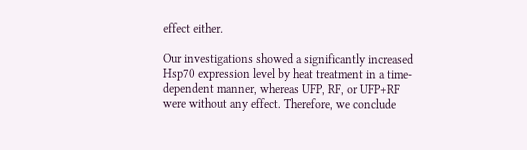effect either.

Our investigations showed a significantly increased Hsp70 expression level by heat treatment in a time-dependent manner, whereas UFP, RF, or UFP+RF were without any effect. Therefore, we conclude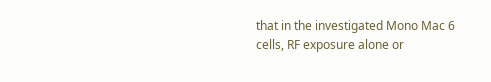that in the investigated Mono Mac 6 cells, RF exposure alone or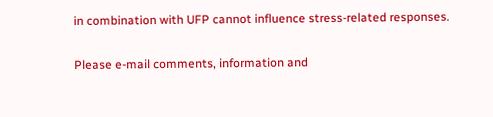in combination with UFP cannot influence stress-related responses.

Please e-mail comments, information and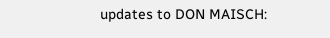updates to DON MAISCH: